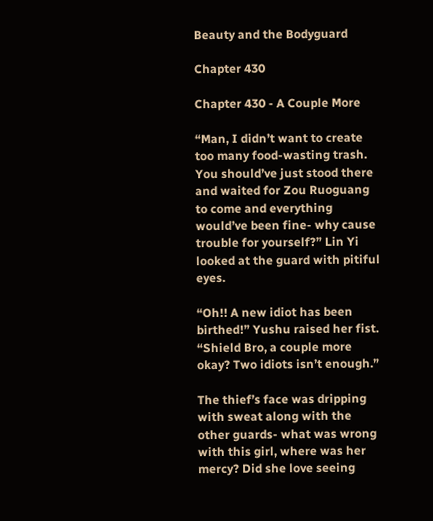Beauty and the Bodyguard

Chapter 430

Chapter 430 - A Couple More

“Man, I didn’t want to create too many food-wasting trash. You should’ve just stood there and waited for Zou Ruoguang to come and everything would’ve been fine- why cause trouble for yourself?” Lin Yi looked at the guard with pitiful eyes.

“Oh!! A new idiot has been birthed!” Yushu raised her fist. “Shield Bro, a couple more okay? Two idiots isn’t enough.”

The thief’s face was dripping with sweat along with the other guards- what was wrong with this girl, where was her mercy? Did she love seeing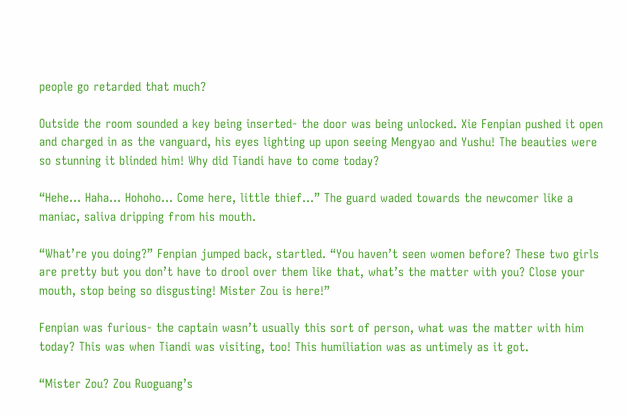people go retarded that much?

Outside the room sounded a key being inserted- the door was being unlocked. Xie Fenpian pushed it open and charged in as the vanguard, his eyes lighting up upon seeing Mengyao and Yushu! The beauties were so stunning it blinded him! Why did Tiandi have to come today?

“Hehe… Haha… Hohoho… Come here, little thief…” The guard waded towards the newcomer like a maniac, saliva dripping from his mouth.

“What’re you doing?” Fenpian jumped back, startled. “You haven’t seen women before? These two girls are pretty but you don’t have to drool over them like that, what’s the matter with you? Close your mouth, stop being so disgusting! Mister Zou is here!”

Fenpian was furious- the captain wasn’t usually this sort of person, what was the matter with him today? This was when Tiandi was visiting, too! This humiliation was as untimely as it got.

“Mister Zou? Zou Ruoguang’s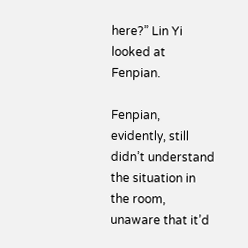here?” Lin Yi looked at Fenpian.

Fenpian, evidently, still didn’t understand the situation in the room, unaware that it’d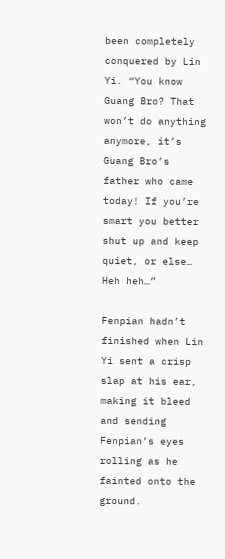been completely conquered by Lin Yi. “You know Guang Bro? That won’t do anything anymore, it’s Guang Bro’s father who came today! If you’re smart you better shut up and keep quiet, or else… Heh heh…”

Fenpian hadn’t finished when Lin Yi sent a crisp slap at his ear, making it bleed and sending Fenpian’s eyes rolling as he fainted onto the ground.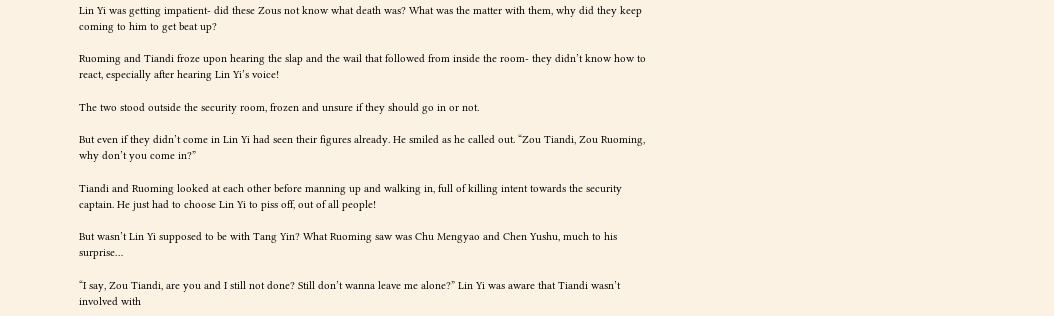Lin Yi was getting impatient- did these Zous not know what death was? What was the matter with them, why did they keep coming to him to get beat up?

Ruoming and Tiandi froze upon hearing the slap and the wail that followed from inside the room- they didn’t know how to react, especially after hearing Lin Yi’s voice!

The two stood outside the security room, frozen and unsure if they should go in or not.

But even if they didn’t come in Lin Yi had seen their figures already. He smiled as he called out. “Zou Tiandi, Zou Ruoming, why don’t you come in?”

Tiandi and Ruoming looked at each other before manning up and walking in, full of killing intent towards the security captain. He just had to choose Lin Yi to piss off, out of all people!

But wasn’t Lin Yi supposed to be with Tang Yin? What Ruoming saw was Chu Mengyao and Chen Yushu, much to his surprise…

“I say, Zou Tiandi, are you and I still not done? Still don’t wanna leave me alone?” Lin Yi was aware that Tiandi wasn’t involved with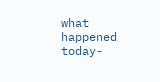what happened today-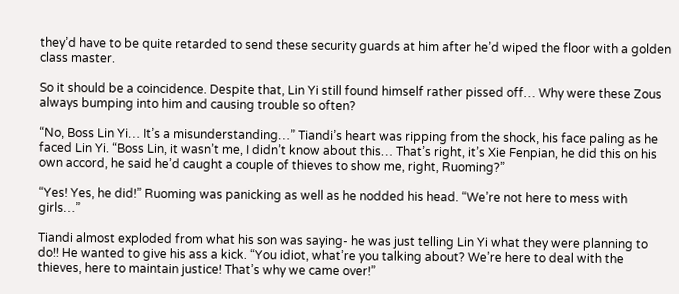they’d have to be quite retarded to send these security guards at him after he’d wiped the floor with a golden class master.

So it should be a coincidence. Despite that, Lin Yi still found himself rather pissed off… Why were these Zous always bumping into him and causing trouble so often?

“No, Boss Lin Yi… It’s a misunderstanding…” Tiandi’s heart was ripping from the shock, his face paling as he faced Lin Yi. “Boss Lin, it wasn’t me, I didn’t know about this… That’s right, it’s Xie Fenpian, he did this on his own accord, he said he’d caught a couple of thieves to show me, right, Ruoming?”

“Yes! Yes, he did!” Ruoming was panicking as well as he nodded his head. “We’re not here to mess with girls…”

Tiandi almost exploded from what his son was saying- he was just telling Lin Yi what they were planning to do!! He wanted to give his ass a kick. “You idiot, what’re you talking about? We’re here to deal with the thieves, here to maintain justice! That’s why we came over!”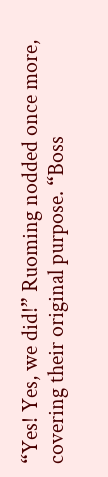“Yes! Yes, we did!” Ruoming nodded once more, covering their original purpose. “Boss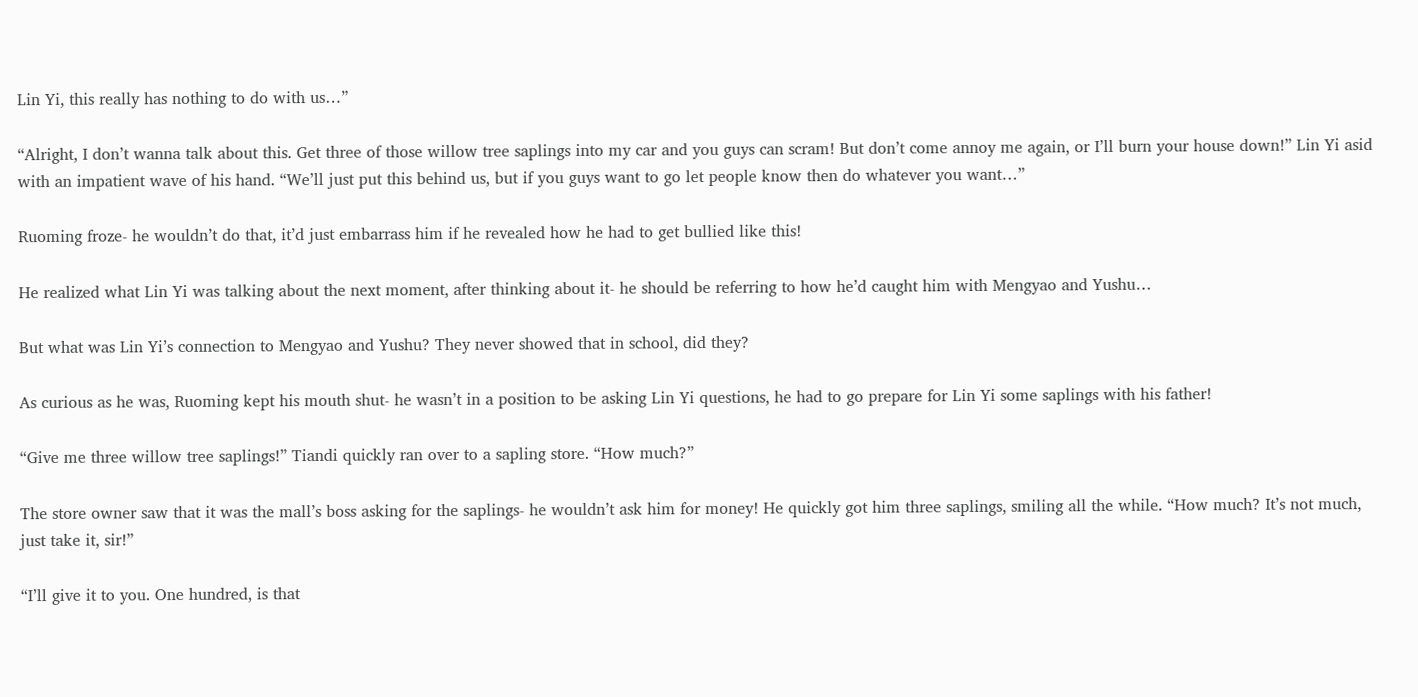Lin Yi, this really has nothing to do with us…”

“Alright, I don’t wanna talk about this. Get three of those willow tree saplings into my car and you guys can scram! But don’t come annoy me again, or I’ll burn your house down!” Lin Yi asid with an impatient wave of his hand. “We’ll just put this behind us, but if you guys want to go let people know then do whatever you want…”

Ruoming froze- he wouldn’t do that, it’d just embarrass him if he revealed how he had to get bullied like this!

He realized what Lin Yi was talking about the next moment, after thinking about it- he should be referring to how he’d caught him with Mengyao and Yushu…

But what was Lin Yi’s connection to Mengyao and Yushu? They never showed that in school, did they?

As curious as he was, Ruoming kept his mouth shut- he wasn’t in a position to be asking Lin Yi questions, he had to go prepare for Lin Yi some saplings with his father!

“Give me three willow tree saplings!” Tiandi quickly ran over to a sapling store. “How much?”

The store owner saw that it was the mall’s boss asking for the saplings- he wouldn’t ask him for money! He quickly got him three saplings, smiling all the while. “How much? It’s not much, just take it, sir!”

“I’ll give it to you. One hundred, is that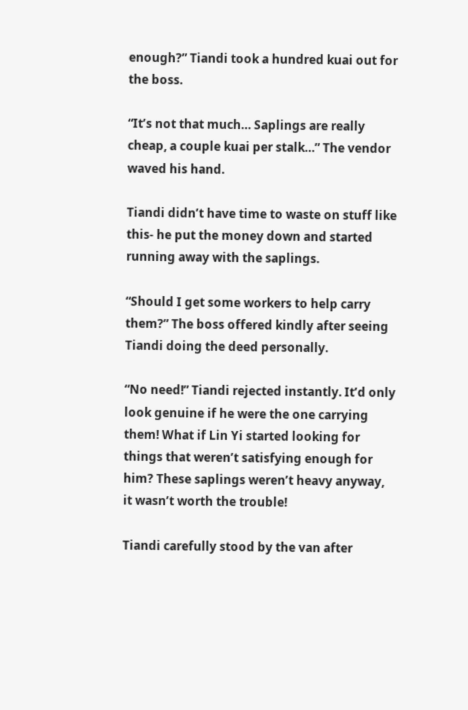enough?” Tiandi took a hundred kuai out for the boss.

“It’s not that much… Saplings are really cheap, a couple kuai per stalk…” The vendor waved his hand.

Tiandi didn’t have time to waste on stuff like this- he put the money down and started running away with the saplings.

“Should I get some workers to help carry them?” The boss offered kindly after seeing Tiandi doing the deed personally.

“No need!” Tiandi rejected instantly. It’d only look genuine if he were the one carrying them! What if Lin Yi started looking for things that weren’t satisfying enough for him? These saplings weren’t heavy anyway, it wasn’t worth the trouble!

Tiandi carefully stood by the van after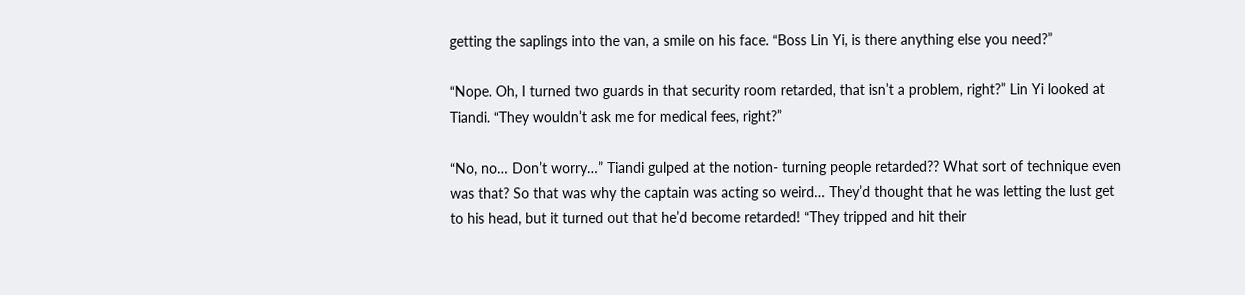getting the saplings into the van, a smile on his face. “Boss Lin Yi, is there anything else you need?”

“Nope. Oh, I turned two guards in that security room retarded, that isn’t a problem, right?” Lin Yi looked at Tiandi. “They wouldn’t ask me for medical fees, right?”

“No, no… Don’t worry…” Tiandi gulped at the notion- turning people retarded?? What sort of technique even was that? So that was why the captain was acting so weird… They’d thought that he was letting the lust get to his head, but it turned out that he’d become retarded! “They tripped and hit their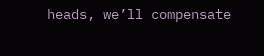heads, we’ll compensate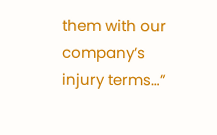them with our company’s injury terms…”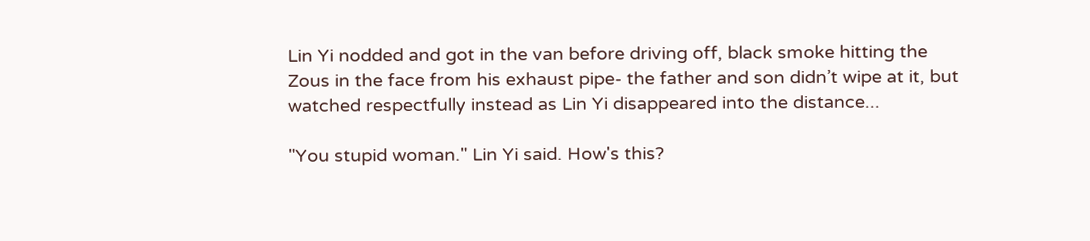Lin Yi nodded and got in the van before driving off, black smoke hitting the Zous in the face from his exhaust pipe- the father and son didn’t wipe at it, but watched respectfully instead as Lin Yi disappeared into the distance...

"You stupid woman." Lin Yi said. How's this?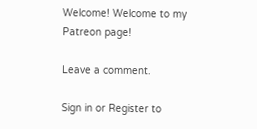Welcome! Welcome to my Patreon page!

Leave a comment.

Sign in or Register to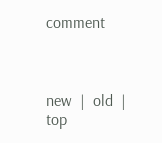comment



new  |  old  |  top